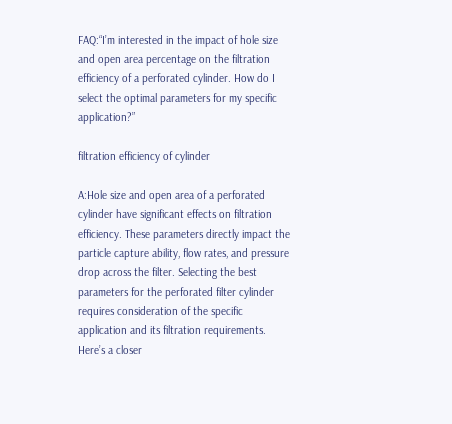FAQ:“I’m interested in the impact of hole size and open area percentage on the filtration efficiency of a perforated cylinder. How do I select the optimal parameters for my specific application?”

filtration efficiency of cylinder

A:Hole size and open area of a perforated cylinder have significant effects on filtration efficiency. These parameters directly impact the particle capture ability, flow rates, and pressure drop across the filter. Selecting the best parameters for the perforated filter cylinder requires consideration of the specific application and its filtration requirements. Here’s a closer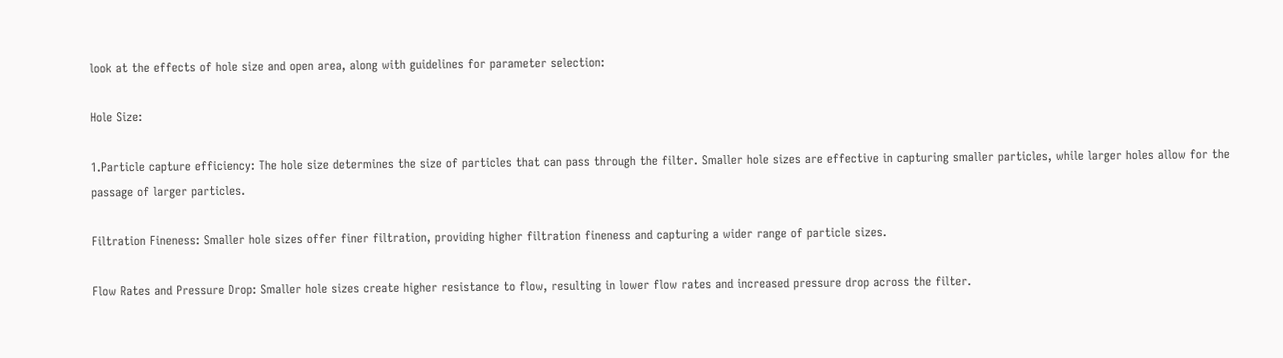look at the effects of hole size and open area, along with guidelines for parameter selection:

Hole Size:

1.Particle capture efficiency: The hole size determines the size of particles that can pass through the filter. Smaller hole sizes are effective in capturing smaller particles, while larger holes allow for the passage of larger particles.

Filtration Fineness: Smaller hole sizes offer finer filtration, providing higher filtration fineness and capturing a wider range of particle sizes.

Flow Rates and Pressure Drop: Smaller hole sizes create higher resistance to flow, resulting in lower flow rates and increased pressure drop across the filter.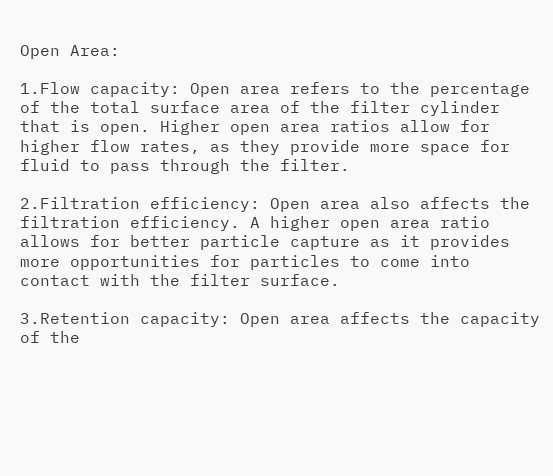Open Area:

1.Flow capacity: Open area refers to the percentage of the total surface area of the filter cylinder that is open. Higher open area ratios allow for higher flow rates, as they provide more space for fluid to pass through the filter.

2.Filtration efficiency: Open area also affects the filtration efficiency. A higher open area ratio allows for better particle capture as it provides more opportunities for particles to come into contact with the filter surface.

3.Retention capacity: Open area affects the capacity of the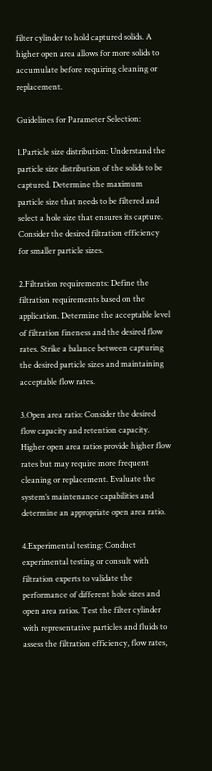filter cylinder to hold captured solids. A higher open area allows for more solids to accumulate before requiring cleaning or replacement.

Guidelines for Parameter Selection:

1.Particle size distribution: Understand the particle size distribution of the solids to be captured. Determine the maximum particle size that needs to be filtered and select a hole size that ensures its capture. Consider the desired filtration efficiency for smaller particle sizes.

2.Filtration requirements: Define the filtration requirements based on the application. Determine the acceptable level of filtration fineness and the desired flow rates. Strike a balance between capturing the desired particle sizes and maintaining acceptable flow rates.

3.Open area ratio: Consider the desired flow capacity and retention capacity. Higher open area ratios provide higher flow rates but may require more frequent cleaning or replacement. Evaluate the system’s maintenance capabilities and determine an appropriate open area ratio.

4.Experimental testing: Conduct experimental testing or consult with filtration experts to validate the performance of different hole sizes and open area ratios. Test the filter cylinder with representative particles and fluids to assess the filtration efficiency, flow rates,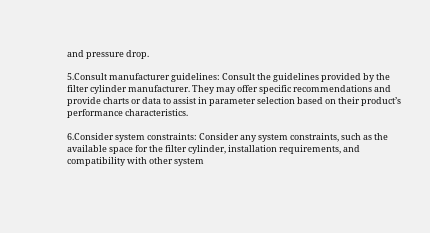and pressure drop.

5.Consult manufacturer guidelines: Consult the guidelines provided by the filter cylinder manufacturer. They may offer specific recommendations and provide charts or data to assist in parameter selection based on their product’s performance characteristics.

6.Consider system constraints: Consider any system constraints, such as the available space for the filter cylinder, installation requirements, and compatibility with other system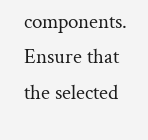components. Ensure that the selected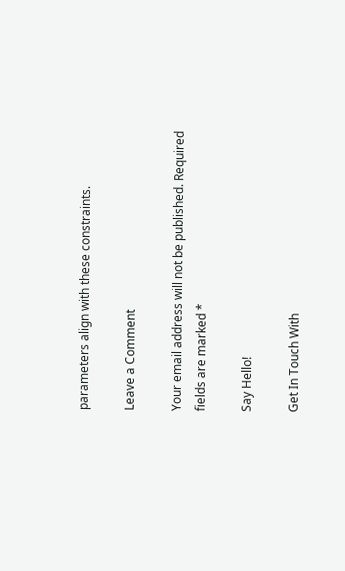parameters align with these constraints.

Leave a Comment

Your email address will not be published. Required fields are marked *

Say Hello!

Get In Touch With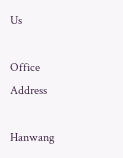Us

Office Address

Hanwang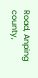Road, Anping county,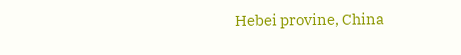Hebei provine, China